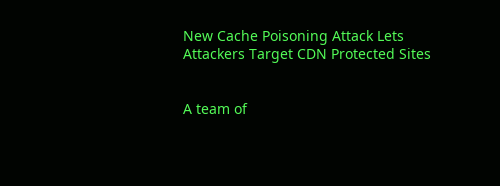New Cache Poisoning Attack Lets Attackers Target CDN Protected Sites


A team of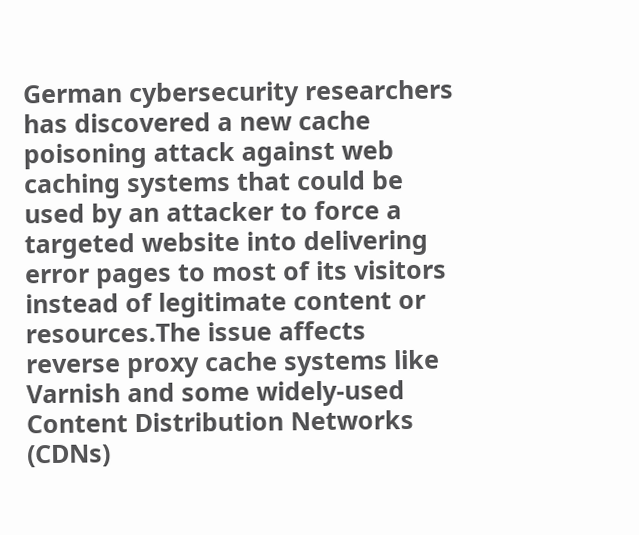German cybersecurity researchers has discovered a new cache poisoning attack against web caching systems that could be used by an attacker to force a targeted website into delivering error pages to most of its visitors instead of legitimate content or resources.The issue affects reverse proxy cache systems like Varnish and some widely-used Content Distribution Networks (CDNs)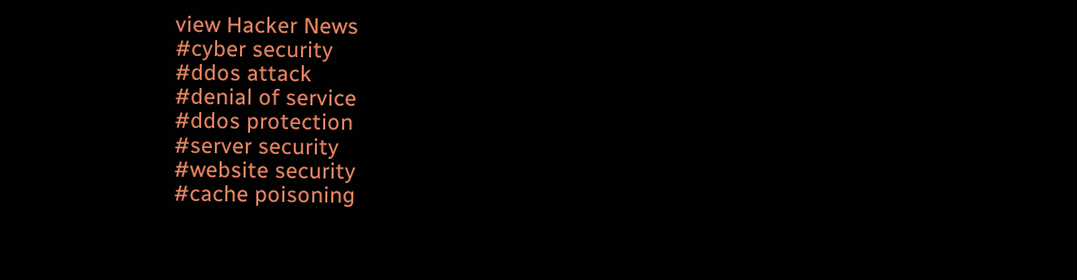view Hacker News
#cyber security
#ddos attack
#denial of service
#ddos protection
#server security
#website security
#cache poisoning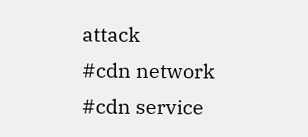attack
#cdn network
#cdn service